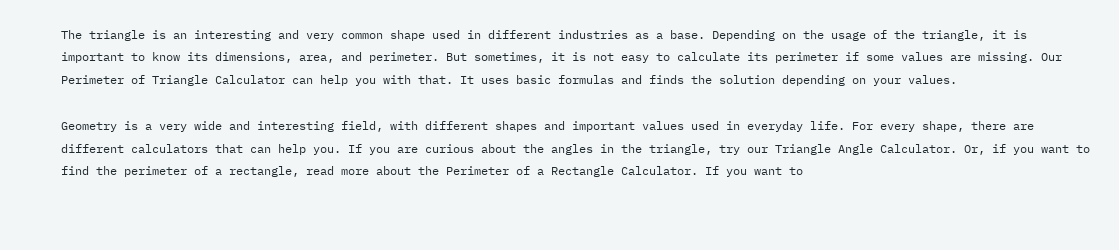The triangle is an interesting and very common shape used in different industries as a base. Depending on the usage of the triangle, it is important to know its dimensions, area, and perimeter. But sometimes, it is not easy to calculate its perimeter if some values are missing. Our Perimeter of Triangle Calculator can help you with that. It uses basic formulas and finds the solution depending on your values.

Geometry is a very wide and interesting field, with different shapes and important values used in everyday life. For every shape, there are different calculators that can help you. If you are curious about the angles in the triangle, try our Triangle Angle Calculator. Or, if you want to find the perimeter of a rectangle, read more about the Perimeter of a Rectangle Calculator. If you want to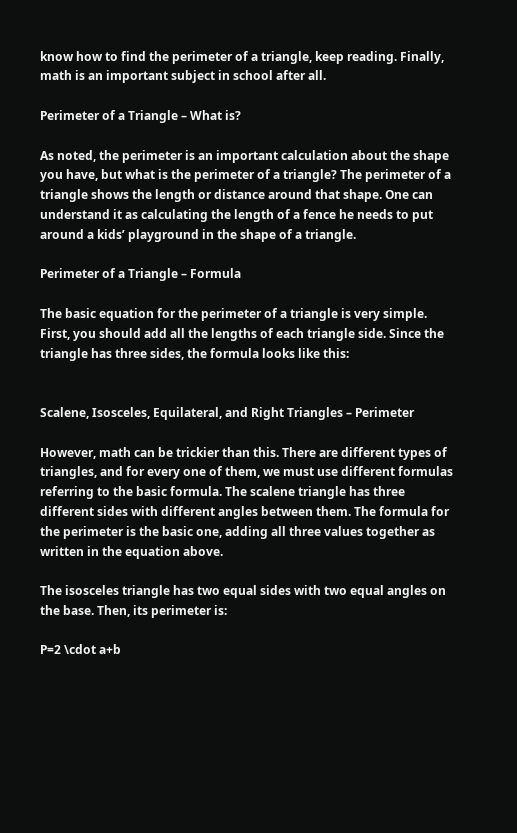know how to find the perimeter of a triangle, keep reading. Finally, math is an important subject in school after all.

Perimeter of a Triangle – What is?

As noted, the perimeter is an important calculation about the shape you have, but what is the perimeter of a triangle? The perimeter of a triangle shows the length or distance around that shape. One can understand it as calculating the length of a fence he needs to put around a kids’ playground in the shape of a triangle.

Perimeter of a Triangle – Formula

The basic equation for the perimeter of a triangle is very simple. First, you should add all the lengths of each triangle side. Since the triangle has three sides, the formula looks like this:


Scalene, Isosceles, Equilateral, and Right Triangles – Perimeter

However, math can be trickier than this. There are different types of triangles, and for every one of them, we must use different formulas referring to the basic formula. The scalene triangle has three different sides with different angles between them. The formula for the perimeter is the basic one, adding all three values together as written in the equation above.

The isosceles triangle has two equal sides with two equal angles on the base. Then, its perimeter is:

P=2 \cdot a+b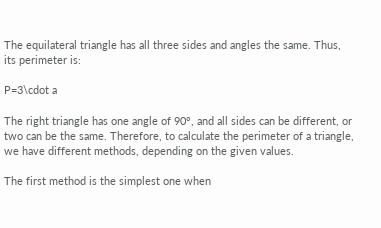The equilateral triangle has all three sides and angles the same. Thus, its perimeter is:

P=3\cdot a

The right triangle has one angle of 90°, and all sides can be different, or two can be the same. Therefore, to calculate the perimeter of a triangle, we have different methods, depending on the given values.

The first method is the simplest one when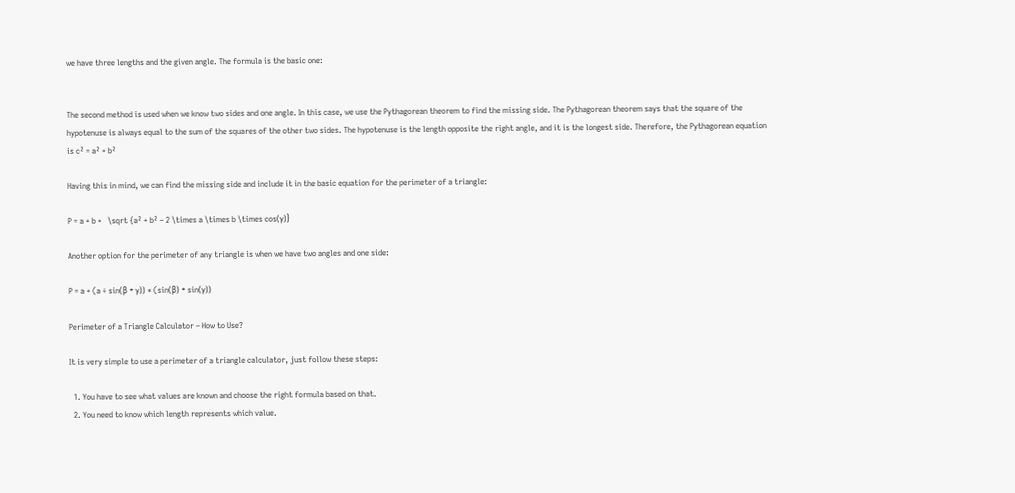we have three lengths and the given angle. The formula is the basic one:


The second method is used when we know two sides and one angle. In this case, we use the Pythagorean theorem to find the missing side. The Pythagorean theorem says that the square of the hypotenuse is always equal to the sum of the squares of the other two sides. The hypotenuse is the length opposite the right angle, and it is the longest side. Therefore, the Pythagorean equation is c² = a² + b²

Having this in mind, we can find the missing side and include it in the basic equation for the perimeter of a triangle:

P = a + b +   \sqrt {a² + b² – 2 \times a \times b \times cos(γ)}

Another option for the perimeter of any triangle is when we have two angles and one side:

P = a + (a ÷ sin(β + γ)) × (sin(β) + sin(γ))

Perimeter of a Triangle Calculator – How to Use?

It is very simple to use a perimeter of a triangle calculator, just follow these steps:

  1. You have to see what values are known and choose the right formula based on that.
  2. You need to know which length represents which value.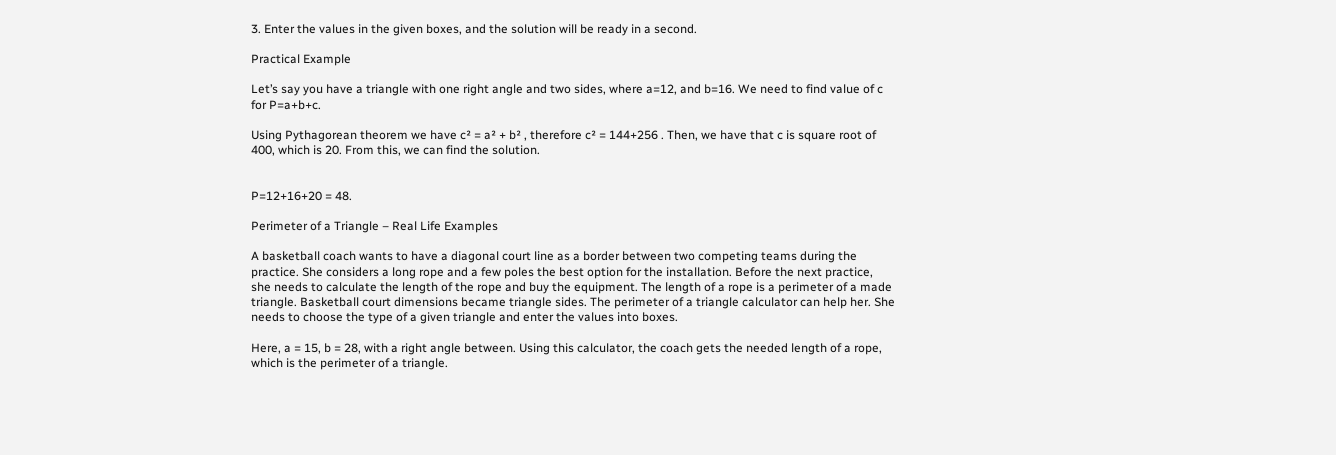3. Enter the values in the given boxes, and the solution will be ready in a second.

Practical Example

Let’s say you have a triangle with one right angle and two sides, where a=12, and b=16. We need to find value of c for P=a+b+c.

Using Pythagorean theorem we have c² = a² + b² , therefore c² = 144+256 . Then, we have that c is square root of 400, which is 20. From this, we can find the solution.


P=12+16+20 = 48.

Perimeter of a Triangle – Real Life Examples

A basketball coach wants to have a diagonal court line as a border between two competing teams during the practice. She considers a long rope and a few poles the best option for the installation. Before the next practice, she needs to calculate the length of the rope and buy the equipment. The length of a rope is a perimeter of a made triangle. Basketball court dimensions became triangle sides. The perimeter of a triangle calculator can help her. She needs to choose the type of a given triangle and enter the values into boxes.

Here, a = 15, b = 28, with a right angle between. Using this calculator, the coach gets the needed length of a rope, which is the perimeter of a triangle.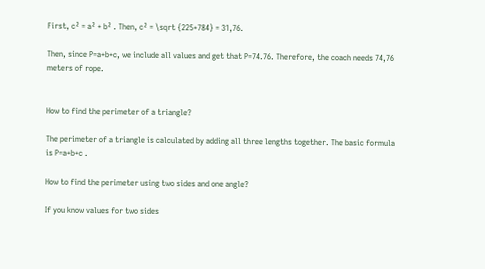First, c² = a² + b² . Then, c² = \sqrt {225+784} = 31,76.

Then, since P=a+b+c, we include all values and get that P=74.76. Therefore, the coach needs 74,76 meters of rope.


How to find the perimeter of a triangle?

The perimeter of a triangle is calculated by adding all three lengths together. The basic formula is P=a+b+c .

How to find the perimeter using two sides and one angle?

If you know values for two sides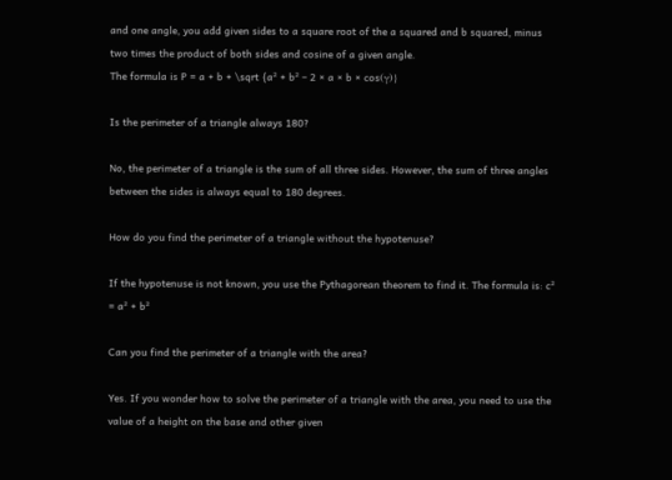and one angle, you add given sides to a square root of the a squared and b squared, minus two times the product of both sides and cosine of a given angle.
The formula is P = a + b + \sqrt {a² + b² – 2 × a × b × cos(γ)}

Is the perimeter of a triangle always 180?

No, the perimeter of a triangle is the sum of all three sides. However, the sum of three angles between the sides is always equal to 180 degrees.

How do you find the perimeter of a triangle without the hypotenuse?

If the hypotenuse is not known, you use the Pythagorean theorem to find it. The formula is: c² = a² + b²

Can you find the perimeter of a triangle with the area?

Yes. If you wonder how to solve the perimeter of a triangle with the area, you need to use the value of a height on the base and other given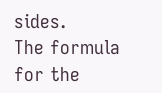sides.
The formula for the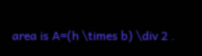area is A=(h \times b) \div 2 .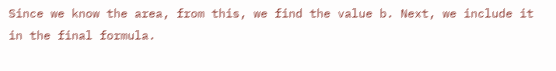Since we know the area, from this, we find the value b. Next, we include it in the final formula.